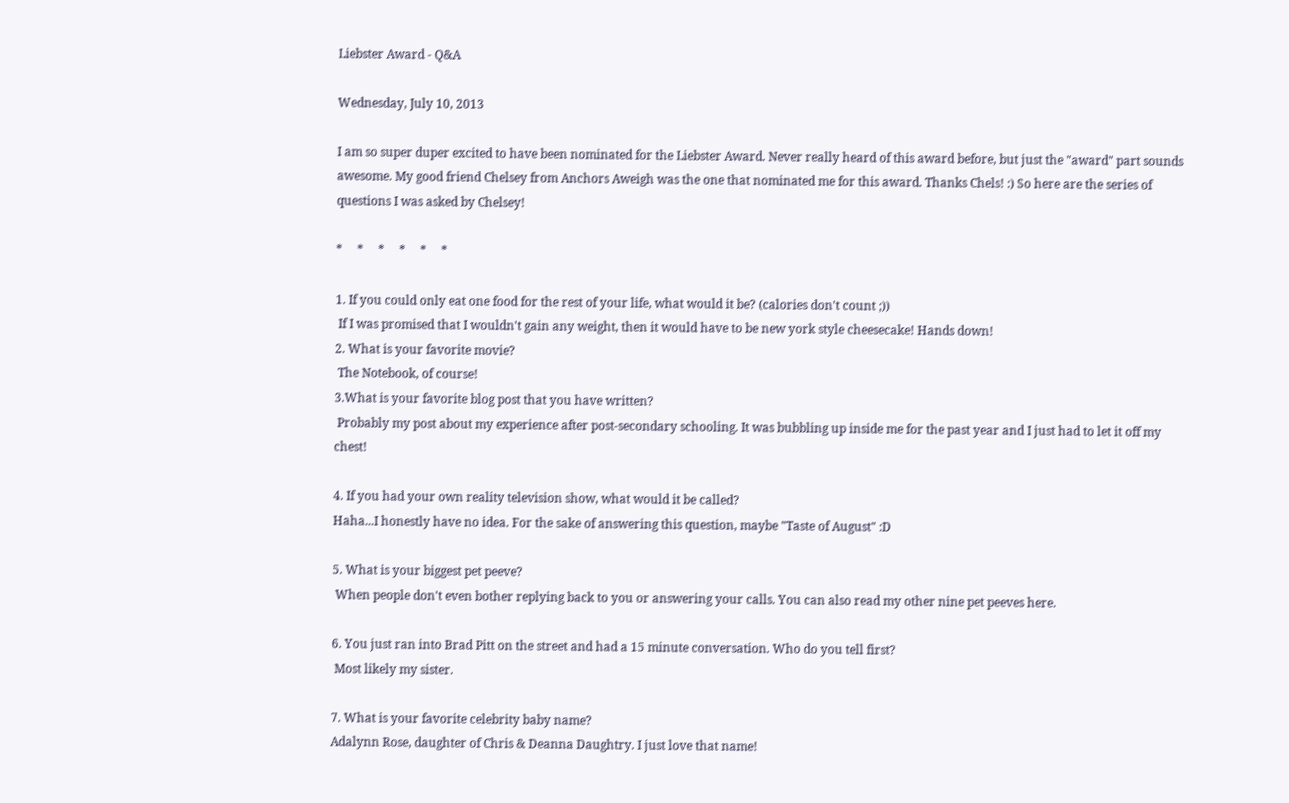Liebster Award - Q&A

Wednesday, July 10, 2013

I am so super duper excited to have been nominated for the Liebster Award. Never really heard of this award before, but just the "award" part sounds awesome. My good friend Chelsey from Anchors Aweigh was the one that nominated me for this award. Thanks Chels! :) So here are the series of questions I was asked by Chelsey!

*     *     *     *     *     *

1. If you could only eat one food for the rest of your life, what would it be? (calories don't count ;))
 If I was promised that I wouldn't gain any weight, then it would have to be new york style cheesecake! Hands down!
2. What is your favorite movie?
 The Notebook, of course!
3.What is your favorite blog post that you have written?
 Probably my post about my experience after post-secondary schooling. It was bubbling up inside me for the past year and I just had to let it off my chest!

4. If you had your own reality television show, what would it be called?
Haha...I honestly have no idea. For the sake of answering this question, maybe "Taste of August" :D

5. What is your biggest pet peeve?
 When people don't even bother replying back to you or answering your calls. You can also read my other nine pet peeves here.

6. You just ran into Brad Pitt on the street and had a 15 minute conversation. Who do you tell first?
 Most likely my sister.

7. What is your favorite celebrity baby name?
Adalynn Rose, daughter of Chris & Deanna Daughtry. I just love that name!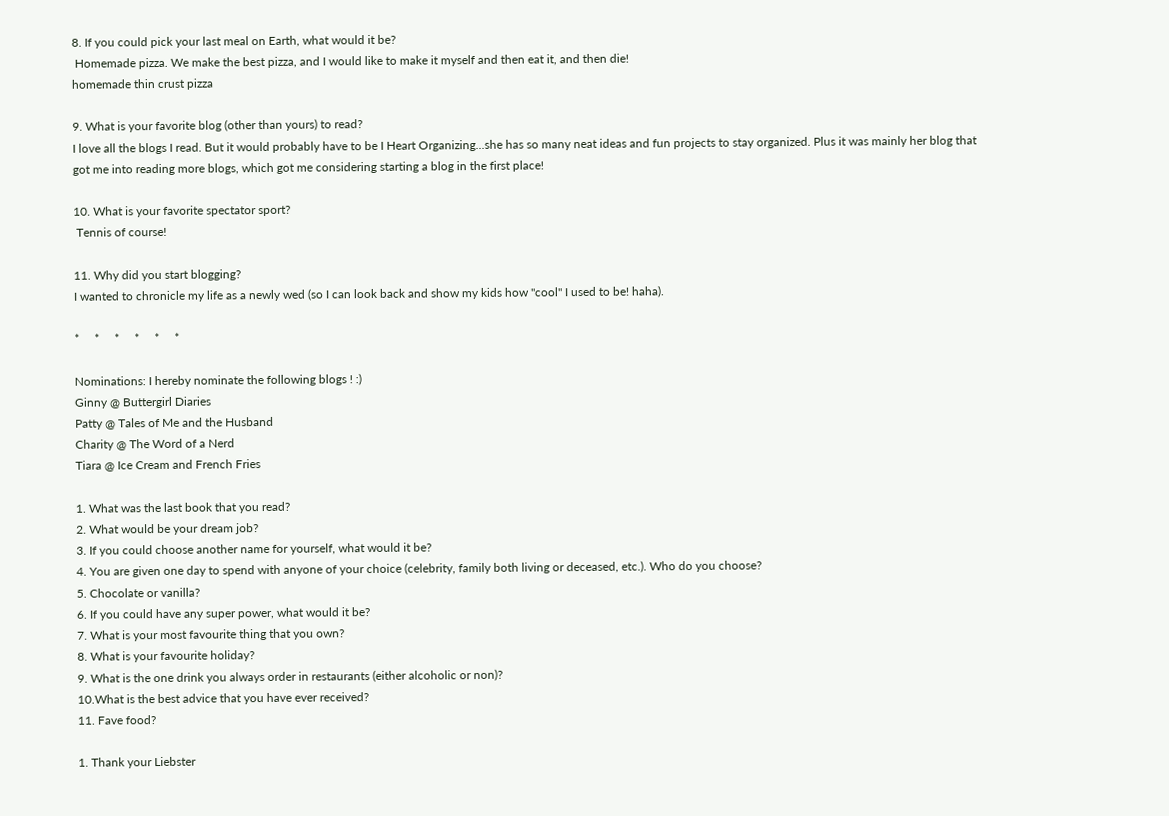8. If you could pick your last meal on Earth, what would it be?
 Homemade pizza. We make the best pizza, and I would like to make it myself and then eat it, and then die!
homemade thin crust pizza

9. What is your favorite blog (other than yours) to read?
I love all the blogs I read. But it would probably have to be I Heart Organizing...she has so many neat ideas and fun projects to stay organized. Plus it was mainly her blog that got me into reading more blogs, which got me considering starting a blog in the first place!

10. What is your favorite spectator sport?
 Tennis of course!

11. Why did you start blogging?
I wanted to chronicle my life as a newly wed (so I can look back and show my kids how "cool" I used to be! haha).

*     *     *     *     *     *

Nominations: I hereby nominate the following blogs ! :)
Ginny @ Buttergirl Diaries
Patty @ Tales of Me and the Husband
Charity @ The Word of a Nerd
Tiara @ Ice Cream and French Fries

1. What was the last book that you read?
2. What would be your dream job?
3. If you could choose another name for yourself, what would it be?
4. You are given one day to spend with anyone of your choice (celebrity, family both living or deceased, etc.). Who do you choose?
5. Chocolate or vanilla?
6. If you could have any super power, what would it be?
7. What is your most favourite thing that you own?
8. What is your favourite holiday?
9. What is the one drink you always order in restaurants (either alcoholic or non)?
10.What is the best advice that you have ever received?
11. Fave food?

1. Thank your Liebster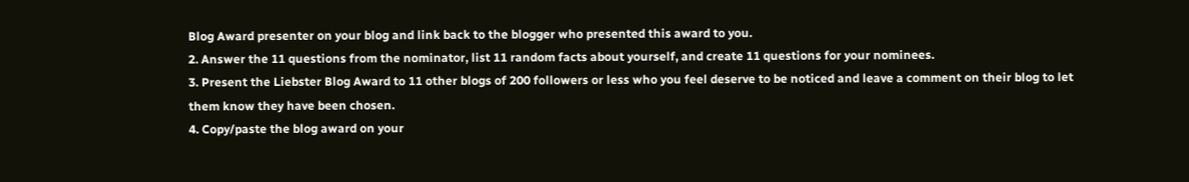Blog Award presenter on your blog and link back to the blogger who presented this award to you.
2. Answer the 11 questions from the nominator, list 11 random facts about yourself, and create 11 questions for your nominees.
3. Present the Liebster Blog Award to 11 other blogs of 200 followers or less who you feel deserve to be noticed and leave a comment on their blog to let them know they have been chosen.
4. Copy/paste the blog award on your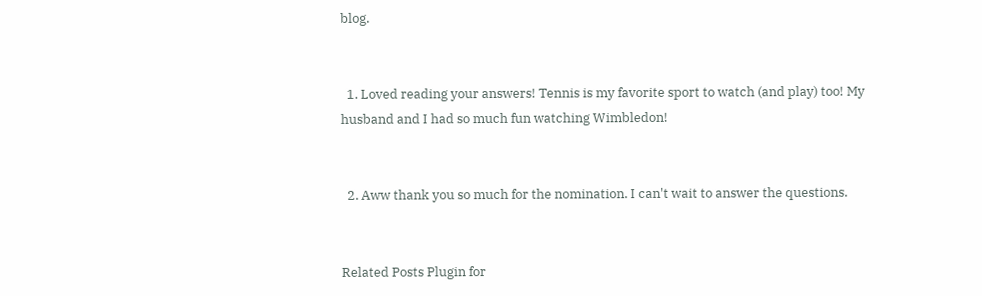blog.


  1. Loved reading your answers! Tennis is my favorite sport to watch (and play) too! My husband and I had so much fun watching Wimbledon!


  2. Aww thank you so much for the nomination. I can't wait to answer the questions.


Related Posts Plugin for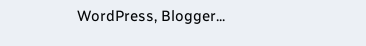WordPress, Blogger...